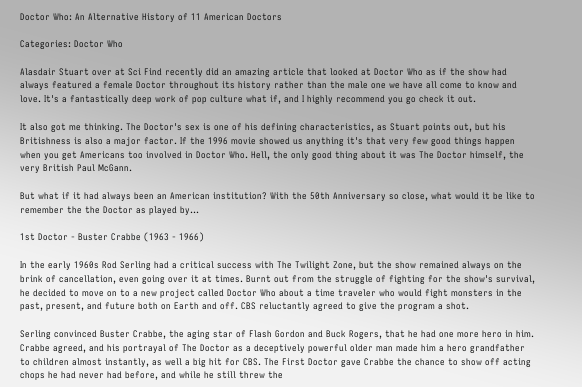Doctor Who: An Alternative History of 11 American Doctors

Categories: Doctor Who

Alasdair Stuart over at Sci Find recently did an amazing article that looked at Doctor Who as if the show had always featured a female Doctor throughout its history rather than the male one we have all come to know and love. It's a fantastically deep work of pop culture what if, and I highly recommend you go check it out.

It also got me thinking. The Doctor's sex is one of his defining characteristics, as Stuart points out, but his Britishness is also a major factor. If the 1996 movie showed us anything it's that very few good things happen when you get Americans too involved in Doctor Who. Hell, the only good thing about it was The Doctor himself, the very British Paul McGann.

But what if it had always been an American institution? With the 50th Anniversary so close, what would it be like to remember the the Doctor as played by...

1st Doctor - Buster Crabbe (1963 - 1966)

In the early 1960s Rod Serling had a critical success with The Twilight Zone, but the show remained always on the brink of cancellation, even going over it at times. Burnt out from the struggle of fighting for the show's survival, he decided to move on to a new project called Doctor Who about a time traveler who would fight monsters in the past, present, and future both on Earth and off. CBS reluctantly agreed to give the program a shot.

Serling convinced Buster Crabbe, the aging star of Flash Gordon and Buck Rogers, that he had one more hero in him. Crabbe agreed, and his portrayal of The Doctor as a deceptively powerful older man made him a hero grandfather to children almost instantly, as well a big hit for CBS. The First Doctor gave Crabbe the chance to show off acting chops he had never had before, and while he still threw the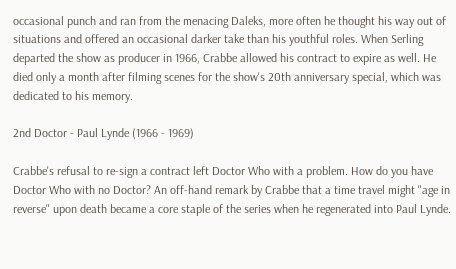occasional punch and ran from the menacing Daleks, more often he thought his way out of situations and offered an occasional darker take than his youthful roles. When Serling departed the show as producer in 1966, Crabbe allowed his contract to expire as well. He died only a month after filming scenes for the show's 20th anniversary special, which was dedicated to his memory.

2nd Doctor - Paul Lynde (1966 - 1969)

Crabbe's refusal to re-sign a contract left Doctor Who with a problem. How do you have Doctor Who with no Doctor? An off-hand remark by Crabbe that a time travel might "age in reverse" upon death became a core staple of the series when he regenerated into Paul Lynde.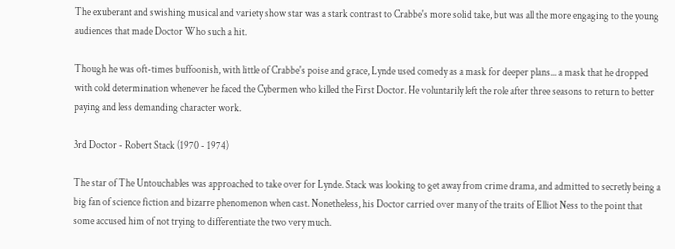The exuberant and swishing musical and variety show star was a stark contrast to Crabbe's more solid take, but was all the more engaging to the young audiences that made Doctor Who such a hit.

Though he was oft-times buffoonish, with little of Crabbe's poise and grace, Lynde used comedy as a mask for deeper plans... a mask that he dropped with cold determination whenever he faced the Cybermen who killed the First Doctor. He voluntarily left the role after three seasons to return to better paying and less demanding character work.

3rd Doctor - Robert Stack (1970 - 1974)

The star of The Untouchables was approached to take over for Lynde. Stack was looking to get away from crime drama, and admitted to secretly being a big fan of science fiction and bizarre phenomenon when cast. Nonetheless, his Doctor carried over many of the traits of Elliot Ness to the point that some accused him of not trying to differentiate the two very much.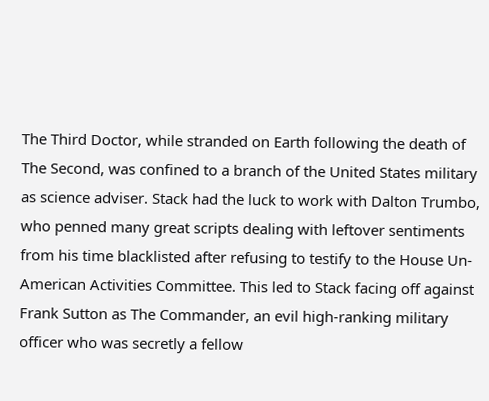The Third Doctor, while stranded on Earth following the death of The Second, was confined to a branch of the United States military as science adviser. Stack had the luck to work with Dalton Trumbo, who penned many great scripts dealing with leftover sentiments from his time blacklisted after refusing to testify to the House Un-American Activities Committee. This led to Stack facing off against Frank Sutton as The Commander, an evil high-ranking military officer who was secretly a fellow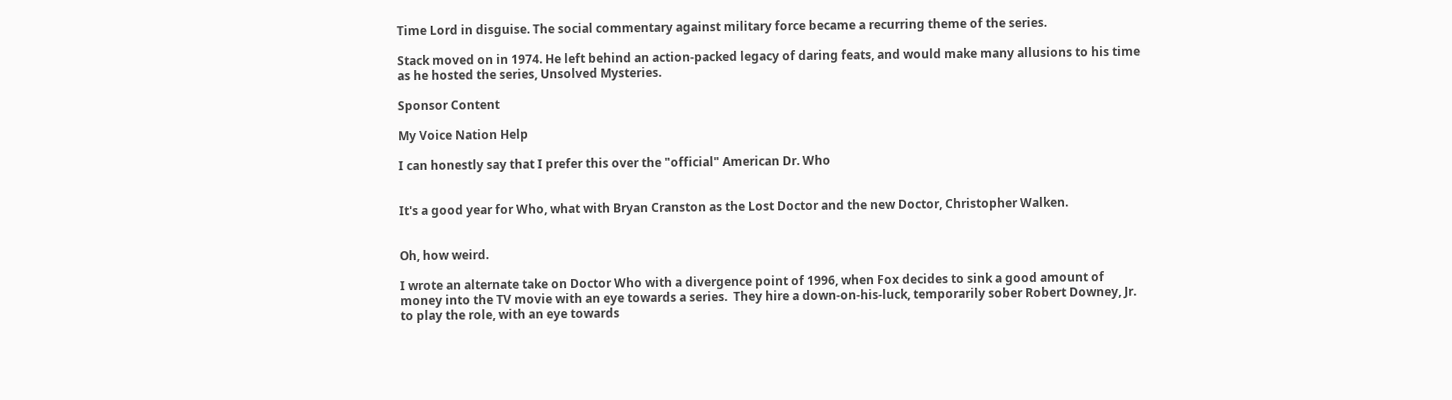Time Lord in disguise. The social commentary against military force became a recurring theme of the series.

Stack moved on in 1974. He left behind an action-packed legacy of daring feats, and would make many allusions to his time as he hosted the series, Unsolved Mysteries.

Sponsor Content

My Voice Nation Help

I can honestly say that I prefer this over the "official" American Dr. Who


It's a good year for Who, what with Bryan Cranston as the Lost Doctor and the new Doctor, Christopher Walken.


Oh, how weird.

I wrote an alternate take on Doctor Who with a divergence point of 1996, when Fox decides to sink a good amount of money into the TV movie with an eye towards a series.  They hire a down-on-his-luck, temporarily sober Robert Downey, Jr. to play the role, with an eye towards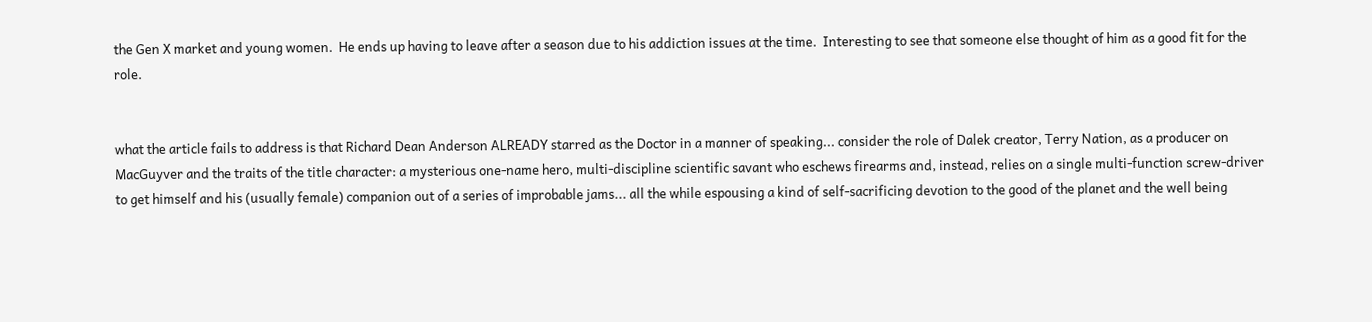the Gen X market and young women.  He ends up having to leave after a season due to his addiction issues at the time.  Interesting to see that someone else thought of him as a good fit for the role.


what the article fails to address is that Richard Dean Anderson ALREADY starred as the Doctor in a manner of speaking... consider the role of Dalek creator, Terry Nation, as a producer on MacGuyver and the traits of the title character: a mysterious one-name hero, multi-discipline scientific savant who eschews firearms and, instead, relies on a single multi-function screw-driver to get himself and his (usually female) companion out of a series of improbable jams... all the while espousing a kind of self-sacrificing devotion to the good of the planet and the well being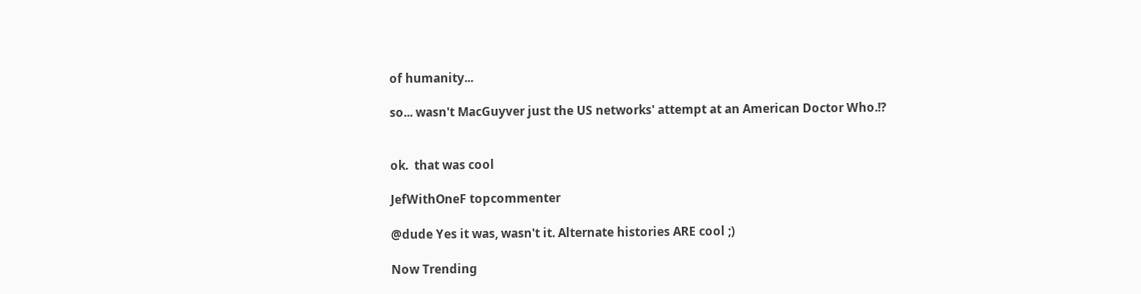of humanity...

so... wasn't MacGuyver just the US networks' attempt at an American Doctor Who.!?


ok.  that was cool

JefWithOneF topcommenter

@dude Yes it was, wasn't it. Alternate histories ARE cool ;)

Now Trending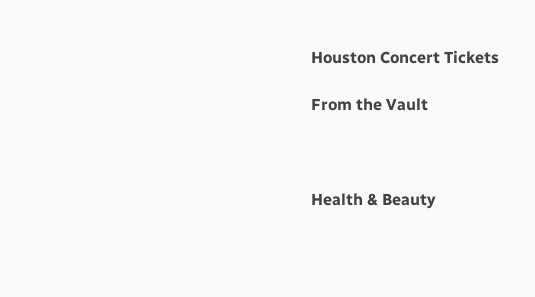Houston Concert Tickets

From the Vault



Health & Beauty